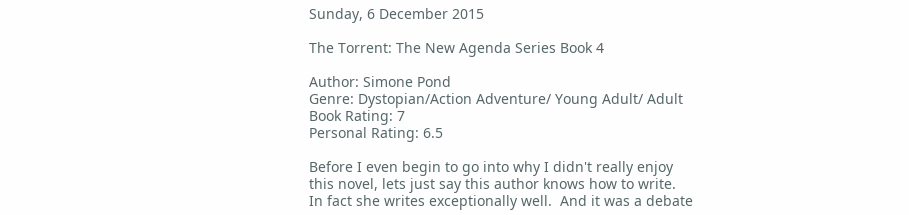Sunday, 6 December 2015

The Torrent: The New Agenda Series Book 4

Author: Simone Pond
Genre: Dystopian/Action Adventure/ Young Adult/ Adult
Book Rating: 7
Personal Rating: 6.5

Before I even begin to go into why I didn't really enjoy this novel, lets just say this author knows how to write.  In fact she writes exceptionally well.  And it was a debate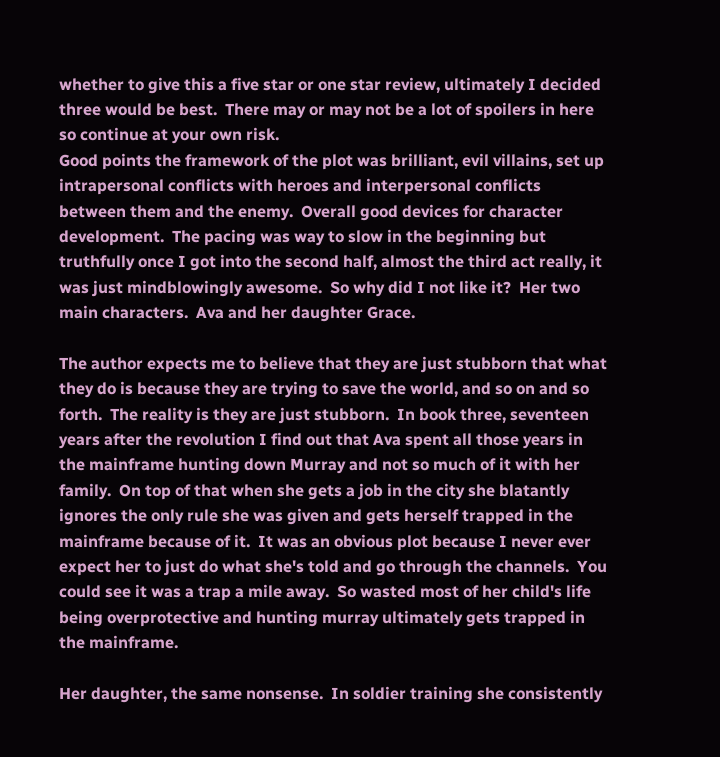whether to give this a five star or one star review, ultimately I decided three would be best.  There may or may not be a lot of spoilers in here so continue at your own risk.
Good points the framework of the plot was brilliant, evil villains, set up intrapersonal conflicts with heroes and interpersonal conflicts between them and the enemy.  Overall good devices for character development.  The pacing was way to slow in the beginning but truthfully once I got into the second half, almost the third act really, it was just mindblowingly awesome.  So why did I not like it?  Her two main characters.  Ava and her daughter Grace.

The author expects me to believe that they are just stubborn that what they do is because they are trying to save the world, and so on and so forth.  The reality is they are just stubborn.  In book three, seventeen years after the revolution I find out that Ava spent all those years in the mainframe hunting down Murray and not so much of it with her family.  On top of that when she gets a job in the city she blatantly ignores the only rule she was given and gets herself trapped in the mainframe because of it.  It was an obvious plot because I never ever expect her to just do what she's told and go through the channels.  You could see it was a trap a mile away.  So wasted most of her child's life being overprotective and hunting murray ultimately gets trapped in the mainframe.

Her daughter, the same nonsense.  In soldier training she consistently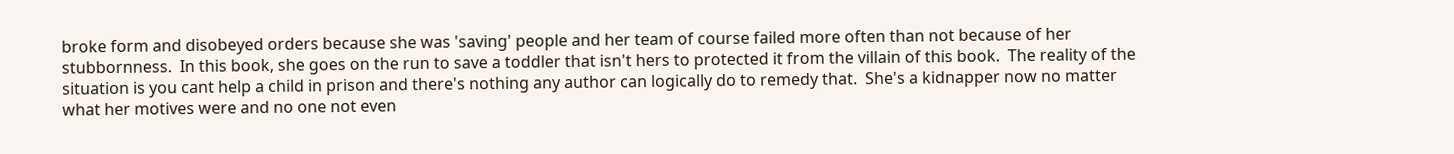broke form and disobeyed orders because she was 'saving' people and her team of course failed more often than not because of her stubbornness.  In this book, she goes on the run to save a toddler that isn't hers to protected it from the villain of this book.  The reality of the situation is you cant help a child in prison and there's nothing any author can logically do to remedy that.  She's a kidnapper now no matter what her motives were and no one not even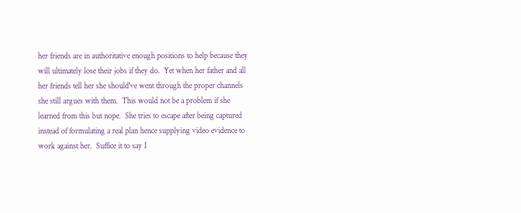her friends are in authoritative enough positions to help because they will ultimately lose their jobs if they do.  Yet when her father and all her friends tell her she should've went through the proper channels she still argues with them.  This would not be a problem if she learned from this but nope.  She tries to escape after being captured instead of formulating a real plan hence supplying video evidence to work against her.  Suffice it to say I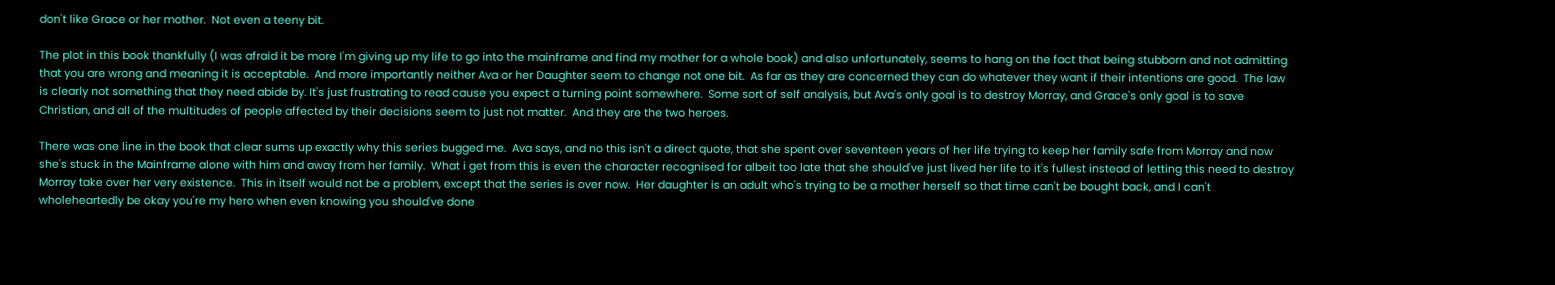don't like Grace or her mother.  Not even a teeny bit.

The plot in this book thankfully (I was afraid it be more I'm giving up my life to go into the mainframe and find my mother for a whole book) and also unfortunately, seems to hang on the fact that being stubborn and not admitting that you are wrong and meaning it is acceptable.  And more importantly neither Ava or her Daughter seem to change not one bit.  As far as they are concerned they can do whatever they want if their intentions are good.  The law is clearly not something that they need abide by. It's just frustrating to read cause you expect a turning point somewhere.  Some sort of self analysis, but Ava's only goal is to destroy Morray, and Grace's only goal is to save Christian, and all of the multitudes of people affected by their decisions seem to just not matter.  And they are the two heroes.

There was one line in the book that clear sums up exactly why this series bugged me.  Ava says, and no this isn't a direct quote, that she spent over seventeen years of her life trying to keep her family safe from Morray and now she's stuck in the Mainframe alone with him and away from her family.  What i get from this is even the character recognised for albeit too late that she should've just lived her life to it's fullest instead of letting this need to destroy Morray take over her very existence.  This in itself would not be a problem, except that the series is over now.  Her daughter is an adult who's trying to be a mother herself so that time can't be bought back, and I can't wholeheartedly be okay you're my hero when even knowing you should've done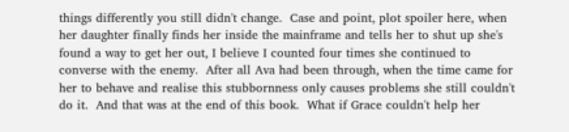things differently you still didn't change.  Case and point, plot spoiler here, when her daughter finally finds her inside the mainframe and tells her to shut up she's found a way to get her out, I believe I counted four times she continued to converse with the enemy.  After all Ava had been through, when the time came for her to behave and realise this stubbornness only causes problems she still couldn't do it.  And that was at the end of this book.  What if Grace couldn't help her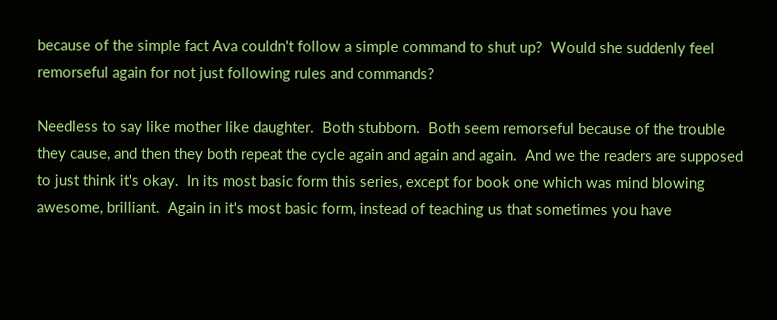because of the simple fact Ava couldn't follow a simple command to shut up?  Would she suddenly feel remorseful again for not just following rules and commands?

Needless to say like mother like daughter.  Both stubborn.  Both seem remorseful because of the trouble they cause, and then they both repeat the cycle again and again and again.  And we the readers are supposed to just think it's okay.  In its most basic form this series, except for book one which was mind blowing awesome, brilliant.  Again in it's most basic form, instead of teaching us that sometimes you have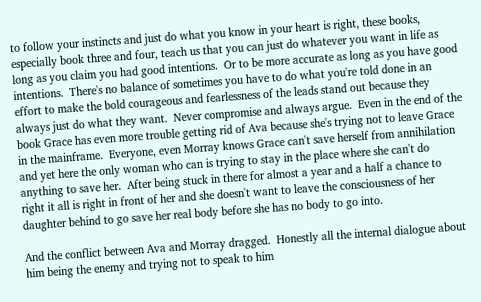to follow your instincts and just do what you know in your heart is right, these books, especially book three and four, teach us that you can just do whatever you want in life as long as you claim you had good intentions.  Or to be more accurate as long as you have good intentions.  There's no balance of sometimes you have to do what you're told done in an effort to make the bold courageous and fearlessness of the leads stand out because they always just do what they want.  Never compromise and always argue.  Even in the end of the book Grace has even more trouble getting rid of Ava because she's trying not to leave Grace in the mainframe.  Everyone, even Morray knows Grace can't save herself from annihilation and yet here the only woman who can is trying to stay in the place where she can't do anything to save her.  After being stuck in there for almost a year and a half a chance to right it all is right in front of her and she doesn't want to leave the consciousness of her daughter behind to go save her real body before she has no body to go into.

And the conflict between Ava and Morray dragged.  Honestly all the internal dialogue about him being the enemy and trying not to speak to him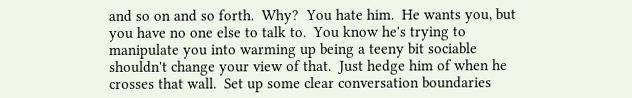and so on and so forth.  Why?  You hate him.  He wants you, but you have no one else to talk to.  You know he's trying to manipulate you into warming up being a teeny bit sociable shouldn't change your view of that.  Just hedge him of when he crosses that wall.  Set up some clear conversation boundaries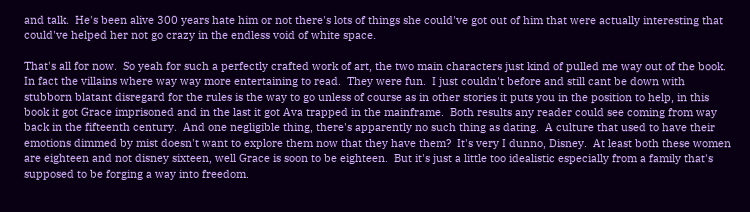and talk.  He's been alive 300 years hate him or not there's lots of things she could've got out of him that were actually interesting that could've helped her not go crazy in the endless void of white space.

That's all for now.  So yeah for such a perfectly crafted work of art, the two main characters just kind of pulled me way out of the book.  In fact the villains where way way more entertaining to read.  They were fun.  I just couldn't before and still cant be down with stubborn blatant disregard for the rules is the way to go unless of course as in other stories it puts you in the position to help, in this book it got Grace imprisoned and in the last it got Ava trapped in the mainframe.  Both results any reader could see coming from way back in the fifteenth century.  And one negligible thing, there's apparently no such thing as dating.  A culture that used to have their emotions dimmed by mist doesn't want to explore them now that they have them?  It's very I dunno, Disney.  At least both these women are eighteen and not disney sixteen, well Grace is soon to be eighteen.  But it's just a little too idealistic especially from a family that's supposed to be forging a way into freedom.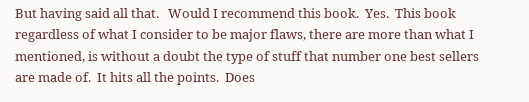But having said all that.   Would I recommend this book.  Yes.  This book regardless of what I consider to be major flaws, there are more than what I mentioned, is without a doubt the type of stuff that number one best sellers are made of.  It hits all the points.  Does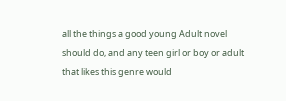all the things a good young Adult novel should do, and any teen girl or boy or adult that likes this genre would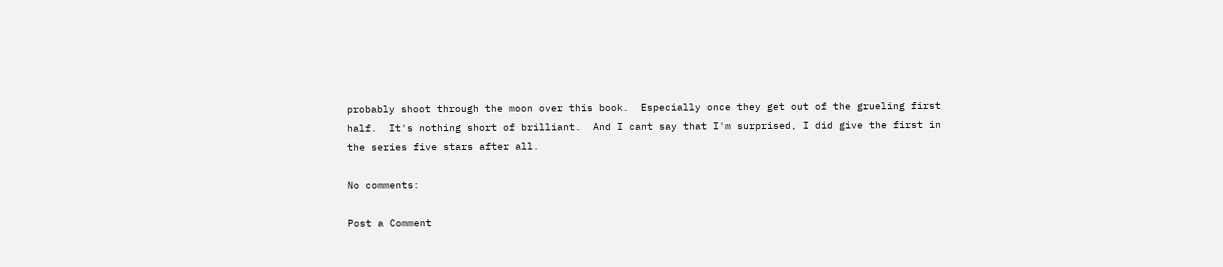probably shoot through the moon over this book.  Especially once they get out of the grueling first half.  It's nothing short of brilliant.  And I cant say that I'm surprised, I did give the first in the series five stars after all.

No comments:

Post a Comment